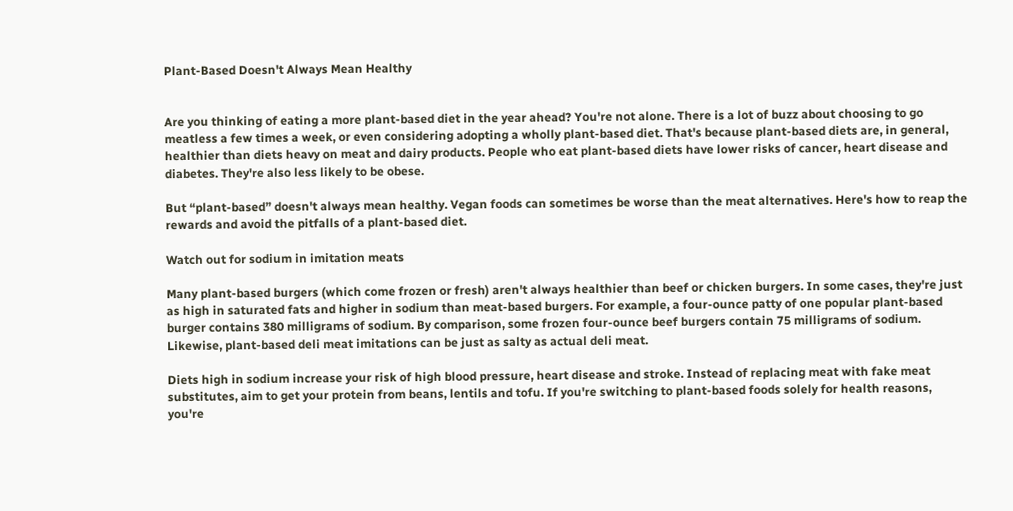Plant-Based Doesn't Always Mean Healthy


Are you thinking of eating a more plant-based diet in the year ahead? You're not alone. There is a lot of buzz about choosing to go meatless a few times a week, or even considering adopting a wholly plant-based diet. That's because plant-based diets are, in general, healthier than diets heavy on meat and dairy products. People who eat plant-based diets have lower risks of cancer, heart disease and diabetes. They're also less likely to be obese.

But “plant-based” doesn't always mean healthy. Vegan foods can sometimes be worse than the meat alternatives. Here's how to reap the rewards and avoid the pitfalls of a plant-based diet.

Watch out for sodium in imitation meats

Many plant-based burgers (which come frozen or fresh) aren't always healthier than beef or chicken burgers. In some cases, they're just as high in saturated fats and higher in sodium than meat-based burgers. For example, a four-ounce patty of one popular plant-based burger contains 380 milligrams of sodium. By comparison, some frozen four-ounce beef burgers contain 75 milligrams of sodium. Likewise, plant-based deli meat imitations can be just as salty as actual deli meat.

Diets high in sodium increase your risk of high blood pressure, heart disease and stroke. Instead of replacing meat with fake meat substitutes, aim to get your protein from beans, lentils and tofu. If you're switching to plant-based foods solely for health reasons, you're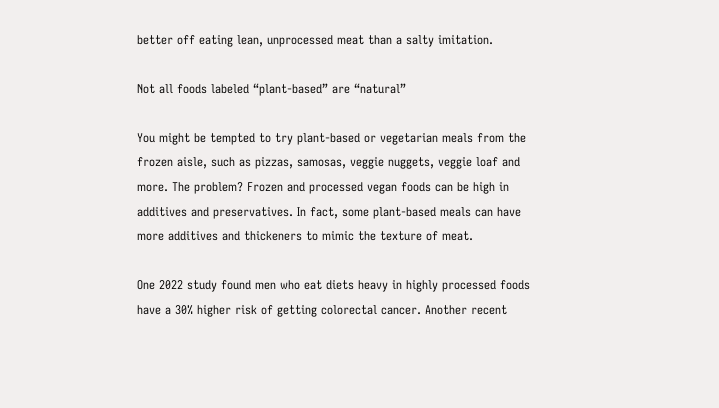better off eating lean, unprocessed meat than a salty imitation.

Not all foods labeled “plant-based” are “natural”

You might be tempted to try plant-based or vegetarian meals from the frozen aisle, such as pizzas, samosas, veggie nuggets, veggie loaf and more. The problem? Frozen and processed vegan foods can be high in additives and preservatives. In fact, some plant-based meals can have more additives and thickeners to mimic the texture of meat.

One 2022 study found men who eat diets heavy in highly processed foods have a 30% higher risk of getting colorectal cancer. Another recent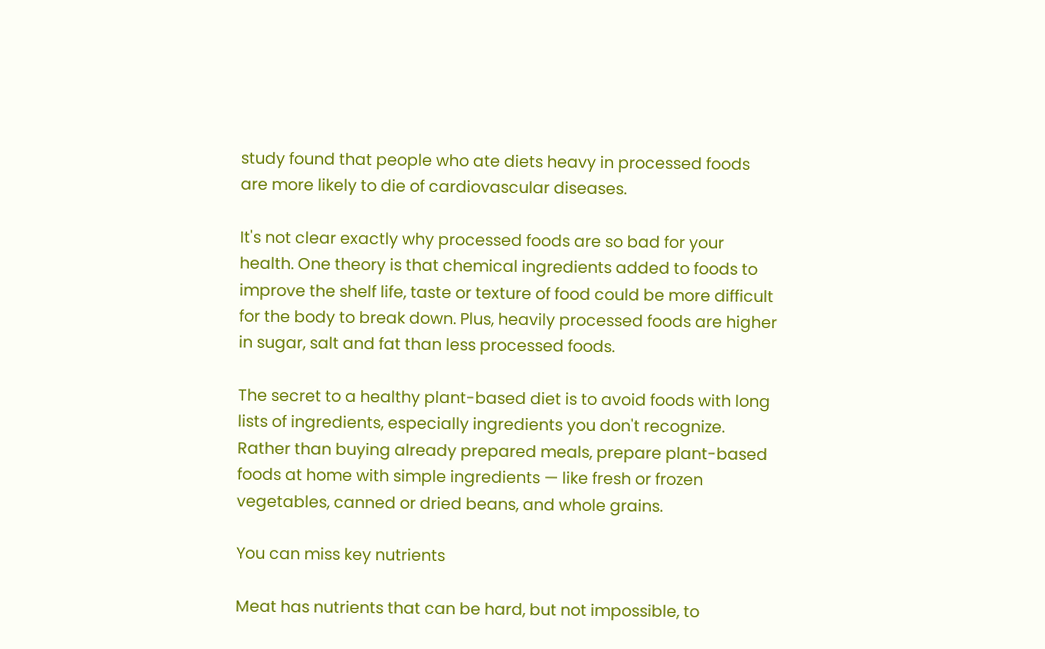study found that people who ate diets heavy in processed foods are more likely to die of cardiovascular diseases.

It's not clear exactly why processed foods are so bad for your health. One theory is that chemical ingredients added to foods to improve the shelf life, taste or texture of food could be more difficult for the body to break down. Plus, heavily processed foods are higher in sugar, salt and fat than less processed foods.

The secret to a healthy plant-based diet is to avoid foods with long lists of ingredients, especially ingredients you don't recognize. Rather than buying already prepared meals, prepare plant-based foods at home with simple ingredients — like fresh or frozen vegetables, canned or dried beans, and whole grains.

You can miss key nutrients

Meat has nutrients that can be hard, but not impossible, to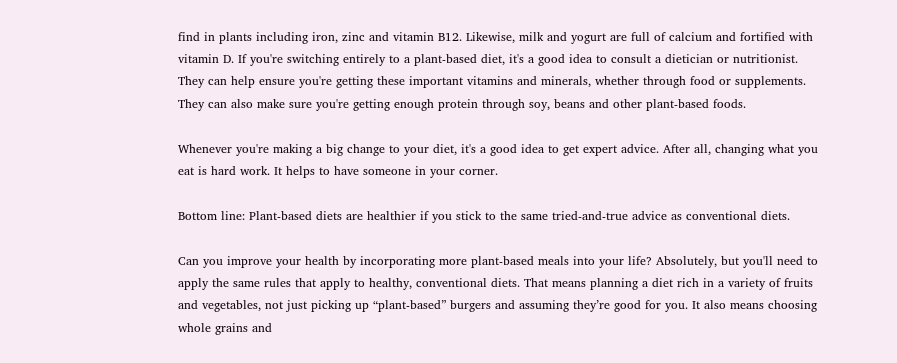find in plants including iron, zinc and vitamin B12. Likewise, milk and yogurt are full of calcium and fortified with vitamin D. If you're switching entirely to a plant-based diet, it's a good idea to consult a dietician or nutritionist. They can help ensure you're getting these important vitamins and minerals, whether through food or supplements. They can also make sure you're getting enough protein through soy, beans and other plant-based foods.

Whenever you're making a big change to your diet, it's a good idea to get expert advice. After all, changing what you eat is hard work. It helps to have someone in your corner.

Bottom line: Plant-based diets are healthier if you stick to the same tried-and-true advice as conventional diets.

Can you improve your health by incorporating more plant-based meals into your life? Absolutely, but you'll need to apply the same rules that apply to healthy, conventional diets. That means planning a diet rich in a variety of fruits and vegetables, not just picking up “plant-based” burgers and assuming they’re good for you. It also means choosing whole grains and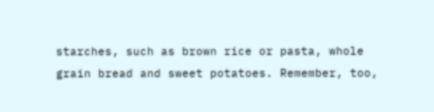starches, such as brown rice or pasta, whole grain bread and sweet potatoes. Remember, too,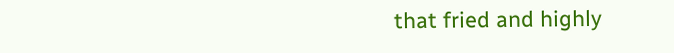that fried and highly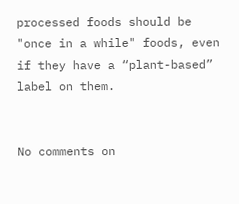processed foods should be "once in a while" foods, even if they have a “plant-based” label on them.


No comments on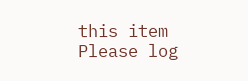this item Please log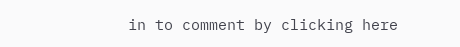in to comment by clicking here